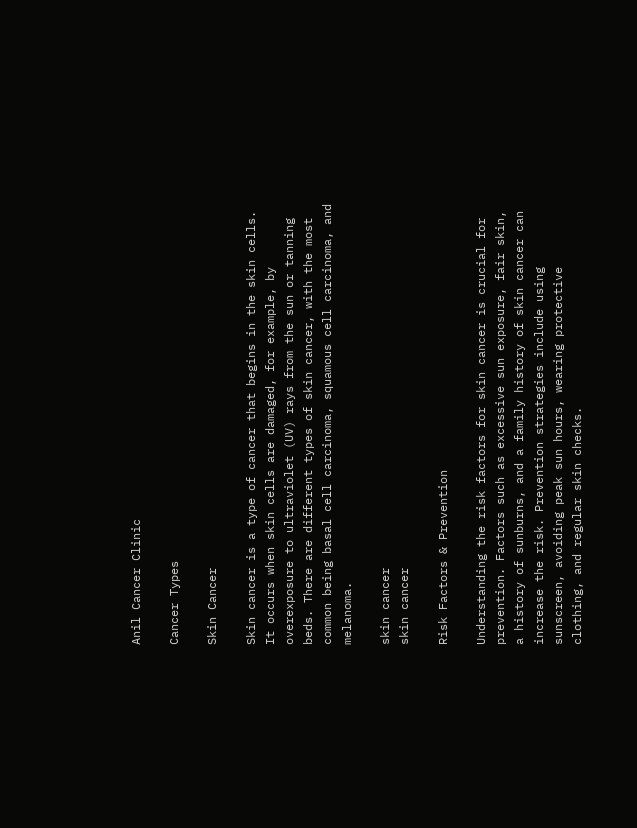Anil Cancer Clinic

Cancer Types

Skin Cancer

Skin cancer is a type of cancer that begins in the skin cells. It occurs when skin cells are damaged, for example, by overexposure to ultraviolet (UV) rays from the sun or tanning beds. There are different types of skin cancer, with the most common being basal cell carcinoma, squamous cell carcinoma, and melanoma.

skin cancer
skin cancer

Risk Factors & Prevention

Understanding the risk factors for skin cancer is crucial for prevention. Factors such as excessive sun exposure, fair skin, a history of sunburns, and a family history of skin cancer can increase the risk. Prevention strategies include using sunscreen, avoiding peak sun hours, wearing protective clothing, and regular skin checks.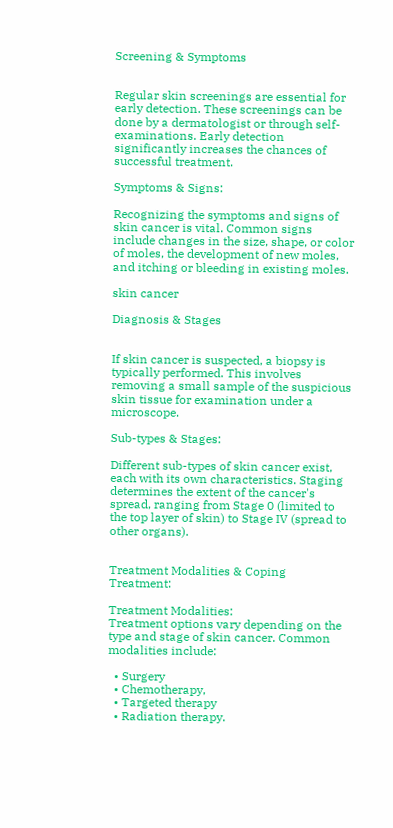Screening & Symptoms


Regular skin screenings are essential for early detection. These screenings can be done by a dermatologist or through self-examinations. Early detection significantly increases the chances of successful treatment.

Symptoms & Signs:

Recognizing the symptoms and signs of skin cancer is vital. Common signs include changes in the size, shape, or color of moles, the development of new moles, and itching or bleeding in existing moles.

skin cancer

Diagnosis & Stages


If skin cancer is suspected, a biopsy is typically performed. This involves removing a small sample of the suspicious skin tissue for examination under a microscope.

Sub-types & Stages:

Different sub-types of skin cancer exist, each with its own characteristics. Staging determines the extent of the cancer's spread, ranging from Stage 0 (limited to the top layer of skin) to Stage IV (spread to other organs).


Treatment Modalities & Coping Treatment:

Treatment Modalities:
Treatment options vary depending on the type and stage of skin cancer. Common modalities include:

  • Surgery
  • Chemotherapy,
  • Targeted therapy
  • Radiation therapy.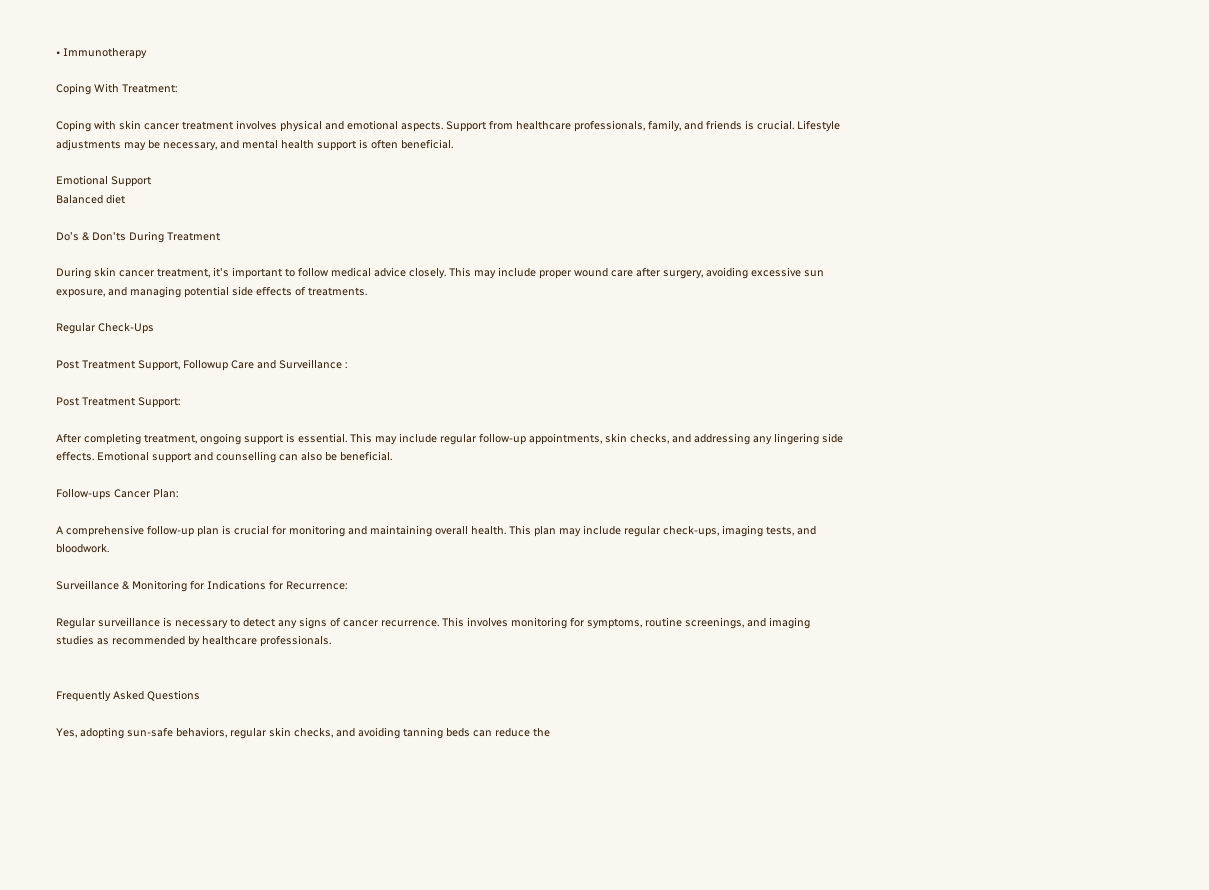• Immunotherapy

Coping With Treatment:

Coping with skin cancer treatment involves physical and emotional aspects. Support from healthcare professionals, family, and friends is crucial. Lifestyle adjustments may be necessary, and mental health support is often beneficial.

Emotional Support
Balanced diet

Do's & Don'ts During Treatment

During skin cancer treatment, it's important to follow medical advice closely. This may include proper wound care after surgery, avoiding excessive sun exposure, and managing potential side effects of treatments.

Regular Check-Ups

Post Treatment Support, Followup Care and Surveillance :

Post Treatment Support:

After completing treatment, ongoing support is essential. This may include regular follow-up appointments, skin checks, and addressing any lingering side effects. Emotional support and counselling can also be beneficial.

Follow-ups Cancer Plan:

A comprehensive follow-up plan is crucial for monitoring and maintaining overall health. This plan may include regular check-ups, imaging tests, and bloodwork.

Surveillance & Monitoring for Indications for Recurrence:

Regular surveillance is necessary to detect any signs of cancer recurrence. This involves monitoring for symptoms, routine screenings, and imaging studies as recommended by healthcare professionals.


Frequently Asked Questions

Yes, adopting sun-safe behaviors, regular skin checks, and avoiding tanning beds can reduce the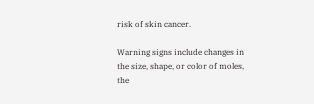risk of skin cancer.

Warning signs include changes in the size, shape, or color of moles, the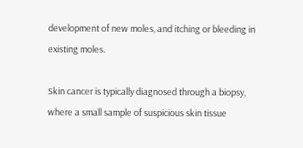development of new moles, and itching or bleeding in existing moles.

Skin cancer is typically diagnosed through a biopsy, where a small sample of suspicious skin tissue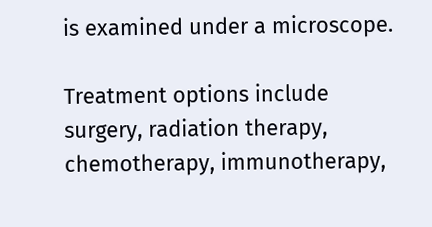is examined under a microscope.

Treatment options include surgery, radiation therapy, chemotherapy, immunotherapy,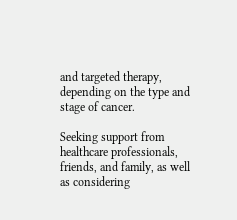and targeted therapy, depending on the type and stage of cancer.

Seeking support from healthcare professionals, friends, and family, as well as considering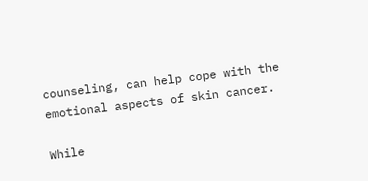counseling, can help cope with the emotional aspects of skin cancer.

While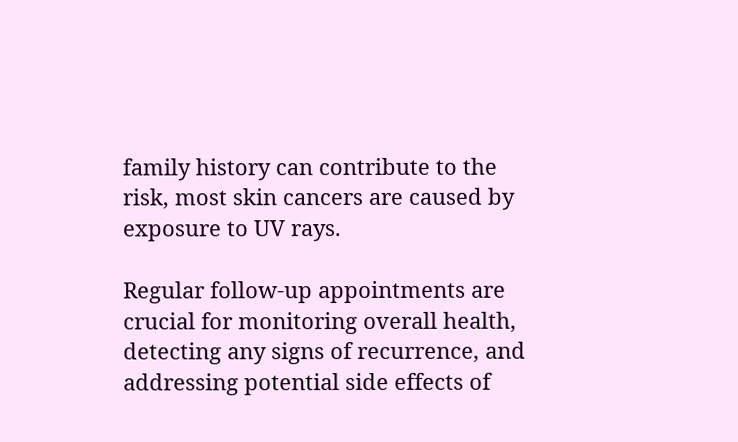family history can contribute to the risk, most skin cancers are caused by exposure to UV rays.

Regular follow-up appointments are crucial for monitoring overall health, detecting any signs of recurrence, and addressing potential side effects of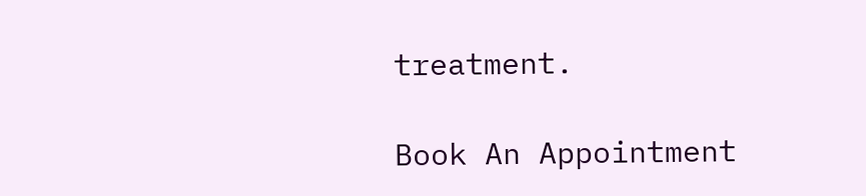treatment.

Book An Appointment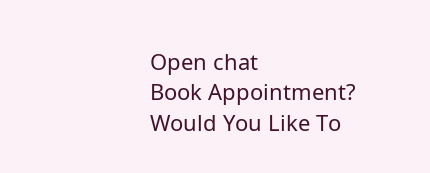Open chat
Book Appointment?
Would You Like To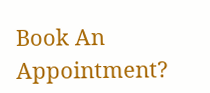Book An Appointment?